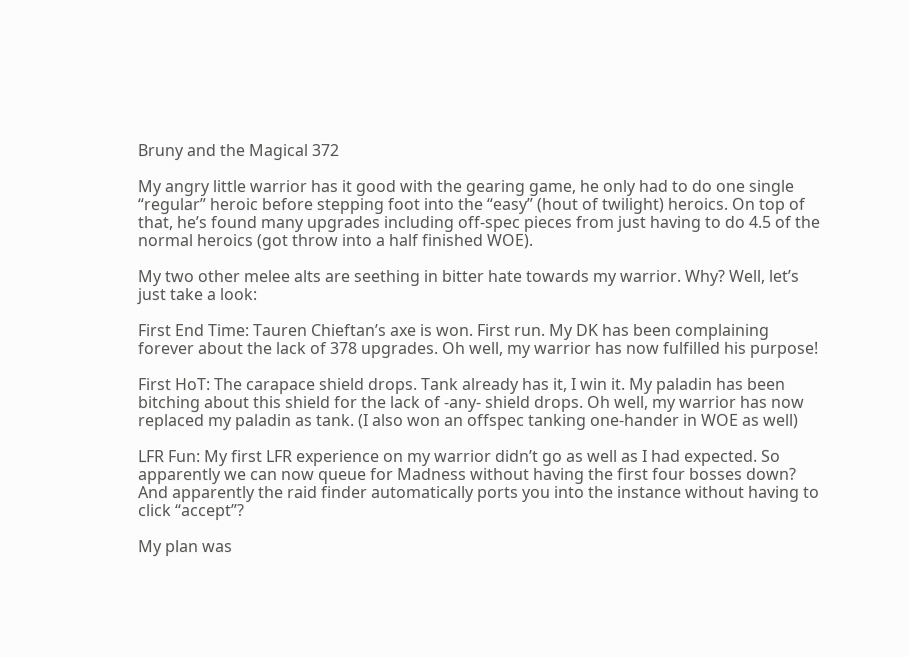Bruny and the Magical 372

My angry little warrior has it good with the gearing game, he only had to do one single “regular” heroic before stepping foot into the “easy” (hout of twilight) heroics. On top of that, he’s found many upgrades including off-spec pieces from just having to do 4.5 of the normal heroics (got throw into a half finished WOE).

My two other melee alts are seething in bitter hate towards my warrior. Why? Well, let’s just take a look:

First End Time: Tauren Chieftan’s axe is won. First run. My DK has been complaining forever about the lack of 378 upgrades. Oh well, my warrior has now fulfilled his purpose!

First HoT: The carapace shield drops. Tank already has it, I win it. My paladin has been bitching about this shield for the lack of -any- shield drops. Oh well, my warrior has now replaced my paladin as tank. (I also won an offspec tanking one-hander in WOE as well)

LFR Fun: My first LFR experience on my warrior didn’t go as well as I had expected. So apparently we can now queue for Madness without having the first four bosses down? And apparently the raid finder automatically ports you into the instance without having to click “accept”?

My plan was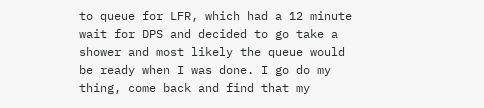to queue for LFR, which had a 12 minute wait for DPS and decided to go take a shower and most likely the queue would be ready when I was done. I go do my thing, come back and find that my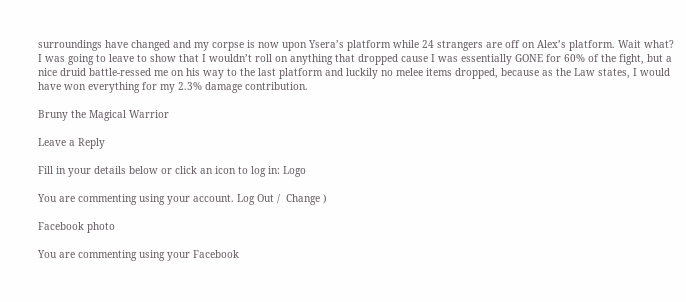surroundings have changed and my corpse is now upon Ysera’s platform while 24 strangers are off on Alex’s platform. Wait what? I was going to leave to show that I wouldn’t roll on anything that dropped cause I was essentially GONE for 60% of the fight, but a nice druid battle-ressed me on his way to the last platform and luckily no melee items dropped, because as the Law states, I would have won everything for my 2.3% damage contribution.

Bruny the Magical Warrior

Leave a Reply

Fill in your details below or click an icon to log in: Logo

You are commenting using your account. Log Out /  Change )

Facebook photo

You are commenting using your Facebook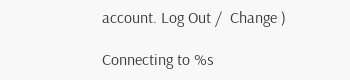account. Log Out /  Change )

Connecting to %s